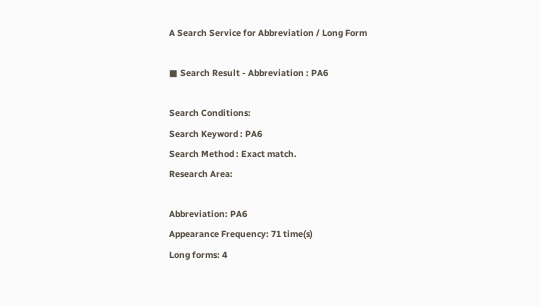A Search Service for Abbreviation / Long Form

■ Search Result - Abbreviation : PA6

Search Conditions:
Search Keyword : PA6
Search Method : Exact match.
Research Area:

Abbreviation: PA6
Appearance Frequency: 71 time(s)
Long forms: 4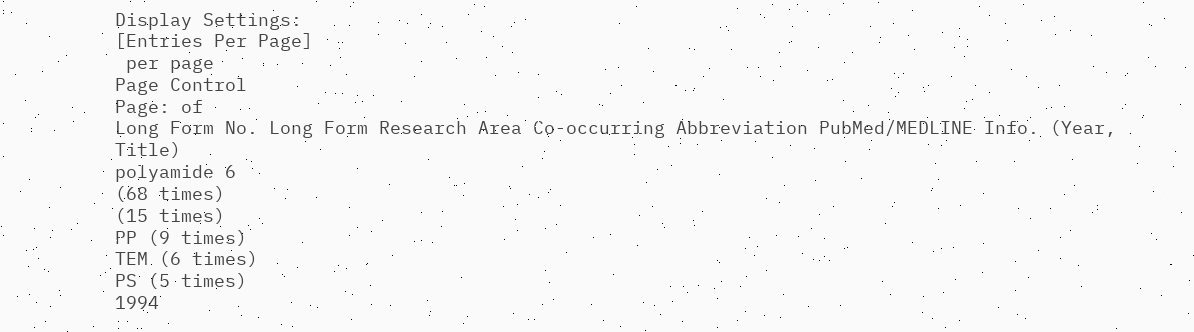Display Settings:
[Entries Per Page]
 per page
Page Control
Page: of
Long Form No. Long Form Research Area Co-occurring Abbreviation PubMed/MEDLINE Info. (Year, Title)
polyamide 6
(68 times)
(15 times)
PP (9 times)
TEM (6 times)
PS (5 times)
1994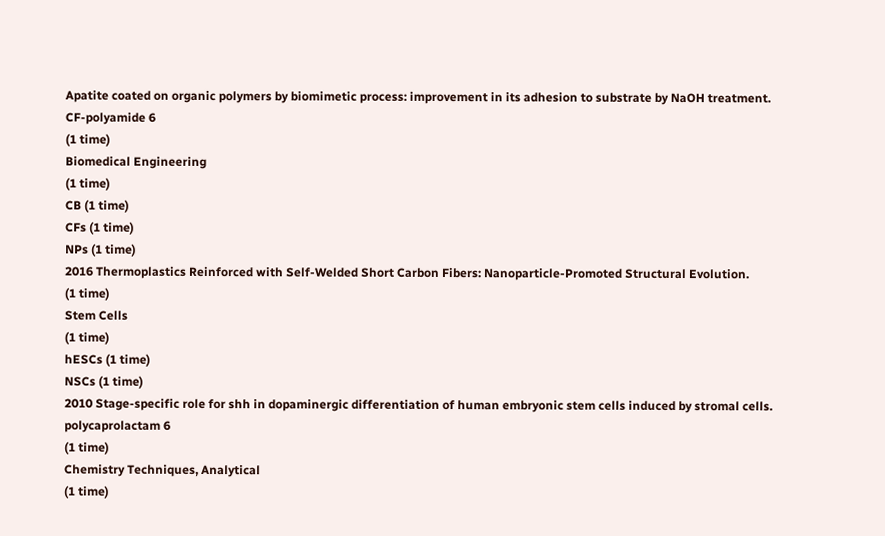Apatite coated on organic polymers by biomimetic process: improvement in its adhesion to substrate by NaOH treatment.
CF-polyamide 6
(1 time)
Biomedical Engineering
(1 time)
CB (1 time)
CFs (1 time)
NPs (1 time)
2016 Thermoplastics Reinforced with Self-Welded Short Carbon Fibers: Nanoparticle-Promoted Structural Evolution.
(1 time)
Stem Cells
(1 time)
hESCs (1 time)
NSCs (1 time)
2010 Stage-specific role for shh in dopaminergic differentiation of human embryonic stem cells induced by stromal cells.
polycaprolactam 6
(1 time)
Chemistry Techniques, Analytical
(1 time)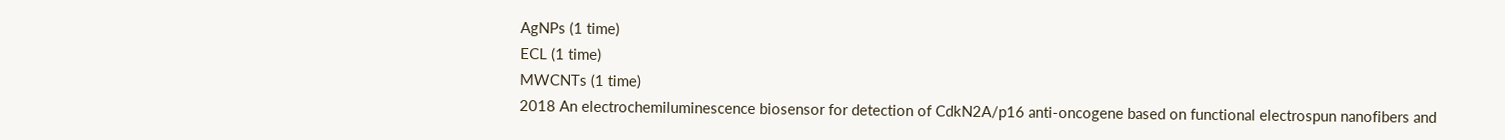AgNPs (1 time)
ECL (1 time)
MWCNTs (1 time)
2018 An electrochemiluminescence biosensor for detection of CdkN2A/p16 anti-oncogene based on functional electrospun nanofibers and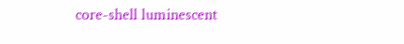core-shell luminescent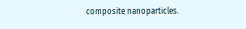composite nanoparticles.